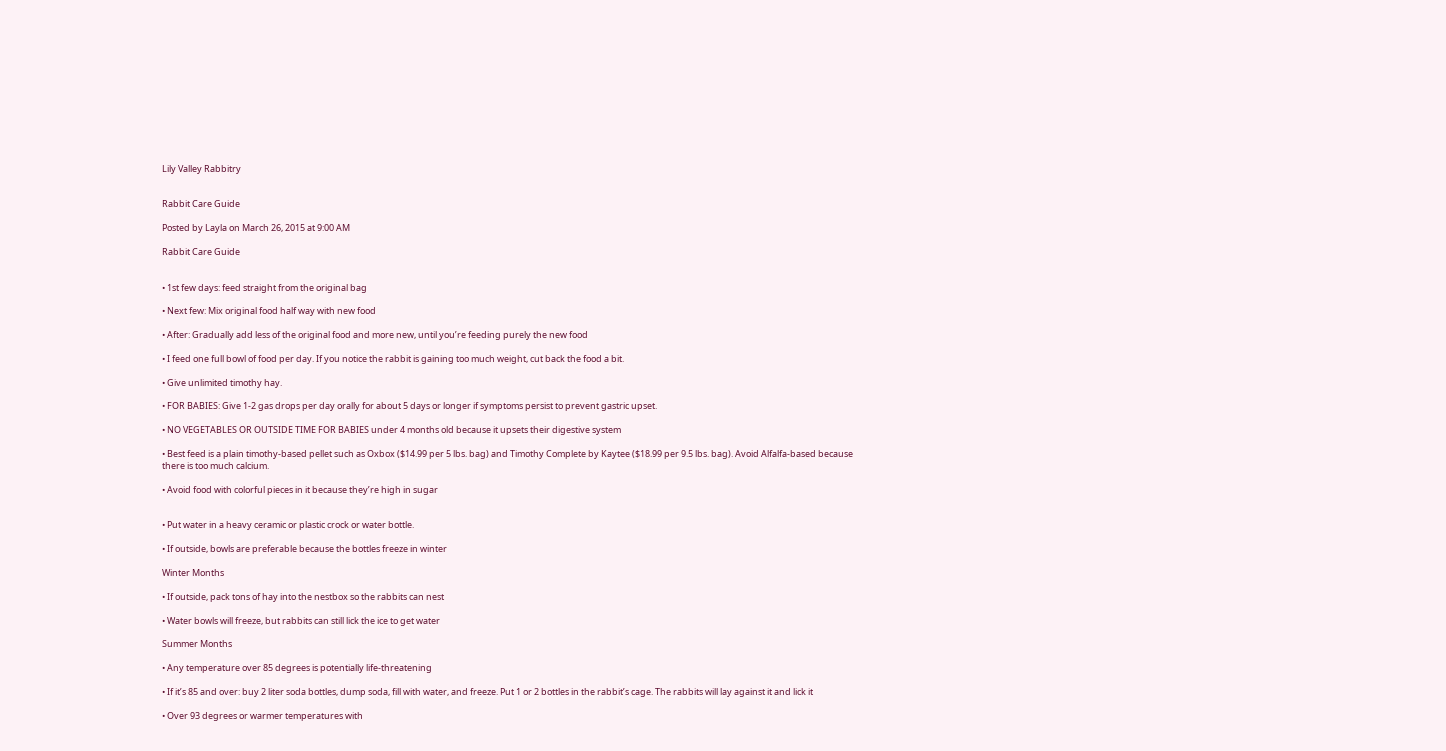Lily Valley Rabbitry


Rabbit Care Guide

Posted by Layla on March 26, 2015 at 9:00 AM

Rabbit Care Guide


• 1st few days: feed straight from the original bag

• Next few: Mix original food half way with new food

• After: Gradually add less of the original food and more new, until you’re feeding purely the new food

• I feed one full bowl of food per day. If you notice the rabbit is gaining too much weight, cut back the food a bit.

• Give unlimited timothy hay.

• FOR BABIES: Give 1-2 gas drops per day orally for about 5 days or longer if symptoms persist to prevent gastric upset.

• NO VEGETABLES OR OUTSIDE TIME FOR BABIES under 4 months old because it upsets their digestive system

• Best feed is a plain timothy-based pellet such as Oxbox ($14.99 per 5 lbs. bag) and Timothy Complete by Kaytee ($18.99 per 9.5 lbs. bag). Avoid Alfalfa-based because there is too much calcium.

• Avoid food with colorful pieces in it because they’re high in sugar


• Put water in a heavy ceramic or plastic crock or water bottle.

• If outside, bowls are preferable because the bottles freeze in winter

Winter Months

• If outside, pack tons of hay into the nestbox so the rabbits can nest

• Water bowls will freeze, but rabbits can still lick the ice to get water

Summer Months

• Any temperature over 85 degrees is potentially life-threatening

• If it’s 85 and over: buy 2 liter soda bottles, dump soda, fill with water, and freeze. Put 1 or 2 bottles in the rabbit’s cage. The rabbits will lay against it and lick it

• Over 93 degrees or warmer temperatures with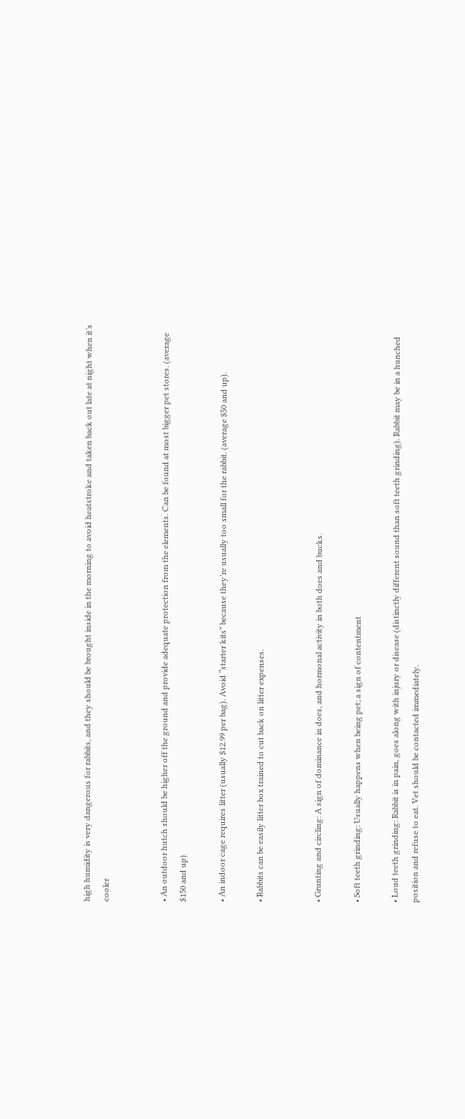high humidity is very dangerous for rabbits, and they should be brought inside in the morning to avoid heatstroke and taken back out late at night when it’s cooler


• An outdoor hutch should be higher off the ground and provide adequate protection from the elements. Can be found at most bigger pet stores. (average $150 and up)

• An indoor cage requires litter (usually $12.99 per bag). Avoid “starter kits” because they’re usually too small for the rabbit. (average $50 and up).

• Rabbits can be easily litter box trained to cut back on litter expenses.


• Grunting and circling: A sign of dominance in does, and hormonal activity in both does and bucks.

• Soft teeth grinding: Usually happens when being pet; a sign of contentment

• Loud teeth grinding: Rabbit is in pain, goes along with injury or disease (distinctly different sound than soft teeth grinding). Rabbit may be in a hunched position and refuse to eat. Vet should be contacted immediately.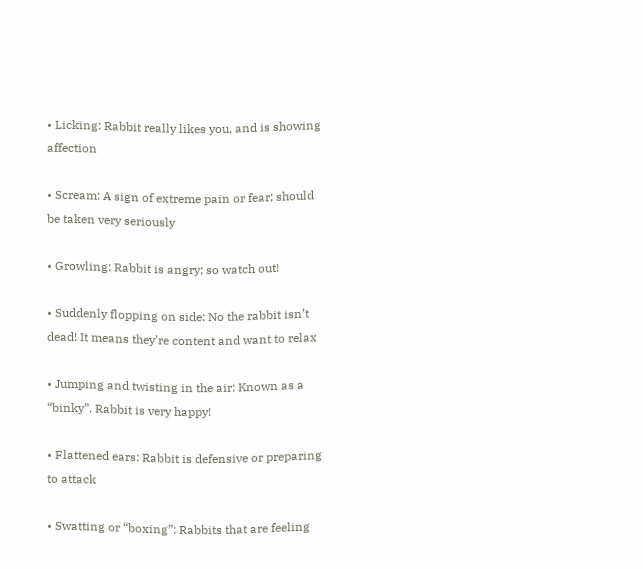• Licking: Rabbit really likes you, and is showing affection

• Scream: A sign of extreme pain or fear; should be taken very seriously

• Growling: Rabbit is angry; so watch out!

• Suddenly flopping on side: No the rabbit isn’t dead! It means they’re content and want to relax

• Jumping and twisting in the air: Known as a “binky”. Rabbit is very happy!

• Flattened ears: Rabbit is defensive or preparing to attack

• Swatting or “boxing”: Rabbits that are feeling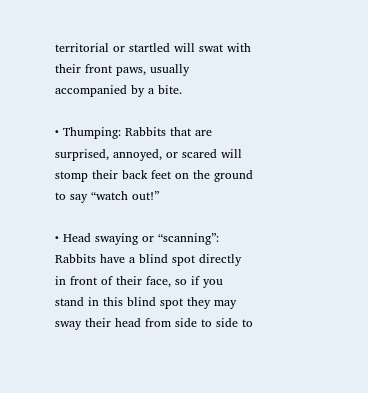territorial or startled will swat with their front paws, usually accompanied by a bite.

• Thumping: Rabbits that are surprised, annoyed, or scared will stomp their back feet on the ground to say “watch out!”

• Head swaying or “scanning”: Rabbits have a blind spot directly in front of their face, so if you stand in this blind spot they may sway their head from side to side to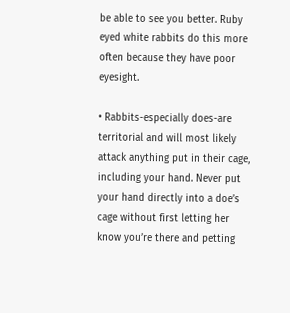be able to see you better. Ruby eyed white rabbits do this more often because they have poor eyesight.

• Rabbits-especially does-are territorial and will most likely attack anything put in their cage, including your hand. Never put your hand directly into a doe’s cage without first letting her know you’re there and petting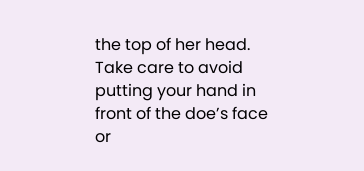the top of her head. Take care to avoid putting your hand in front of the doe’s face or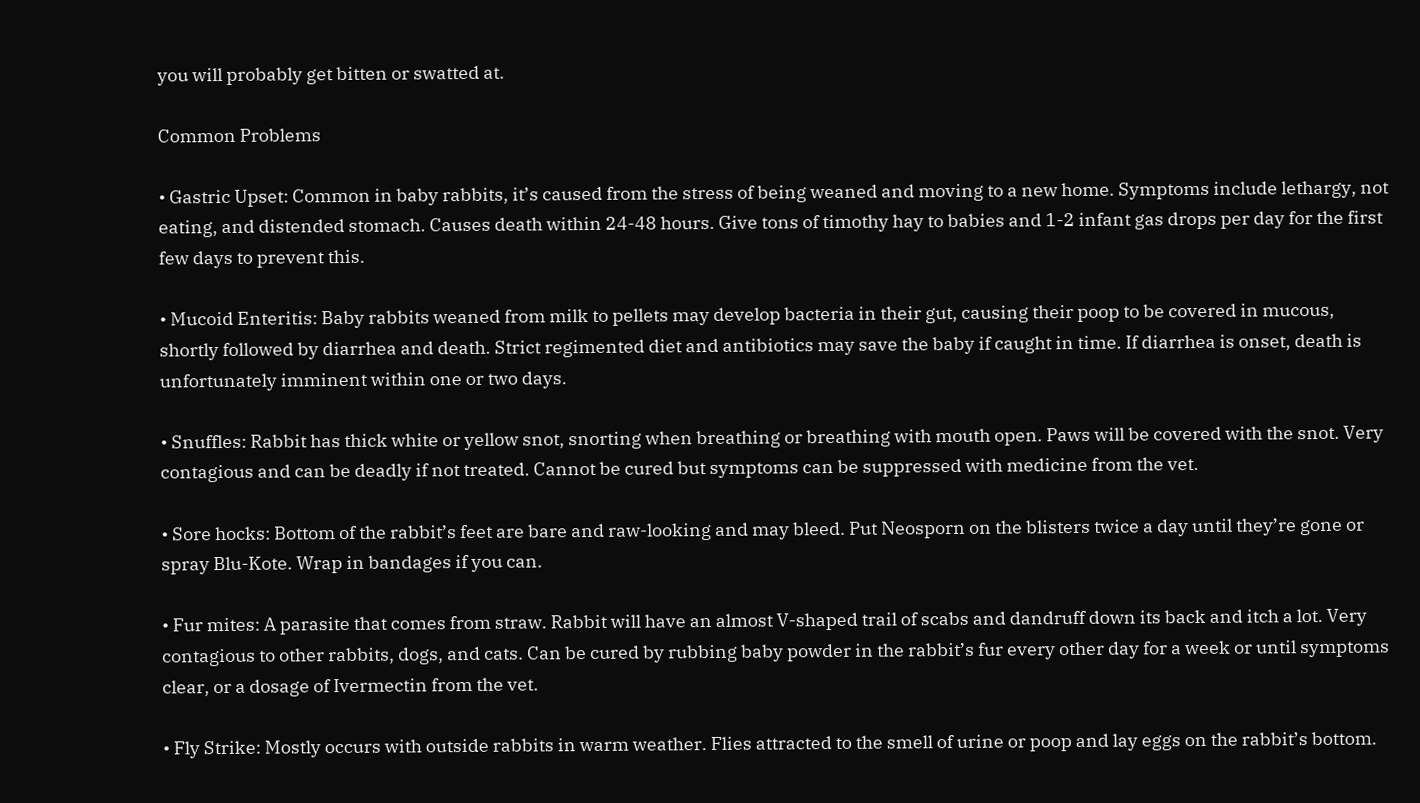you will probably get bitten or swatted at.

Common Problems

• Gastric Upset: Common in baby rabbits, it’s caused from the stress of being weaned and moving to a new home. Symptoms include lethargy, not eating, and distended stomach. Causes death within 24-48 hours. Give tons of timothy hay to babies and 1-2 infant gas drops per day for the first few days to prevent this.

• Mucoid Enteritis: Baby rabbits weaned from milk to pellets may develop bacteria in their gut, causing their poop to be covered in mucous, shortly followed by diarrhea and death. Strict regimented diet and antibiotics may save the baby if caught in time. If diarrhea is onset, death is unfortunately imminent within one or two days.

• Snuffles: Rabbit has thick white or yellow snot, snorting when breathing or breathing with mouth open. Paws will be covered with the snot. Very contagious and can be deadly if not treated. Cannot be cured but symptoms can be suppressed with medicine from the vet.

• Sore hocks: Bottom of the rabbit’s feet are bare and raw-looking and may bleed. Put Neosporn on the blisters twice a day until they’re gone or spray Blu-Kote. Wrap in bandages if you can.

• Fur mites: A parasite that comes from straw. Rabbit will have an almost V-shaped trail of scabs and dandruff down its back and itch a lot. Very contagious to other rabbits, dogs, and cats. Can be cured by rubbing baby powder in the rabbit’s fur every other day for a week or until symptoms clear, or a dosage of Ivermectin from the vet.

• Fly Strike: Mostly occurs with outside rabbits in warm weather. Flies attracted to the smell of urine or poop and lay eggs on the rabbit’s bottom.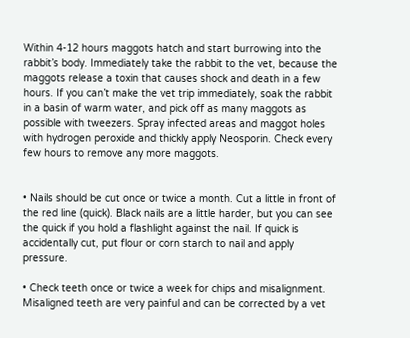Within 4-12 hours maggots hatch and start burrowing into the rabbit’s body. Immediately take the rabbit to the vet, because the maggots release a toxin that causes shock and death in a few hours. If you can’t make the vet trip immediately, soak the rabbit in a basin of warm water, and pick off as many maggots as possible with tweezers. Spray infected areas and maggot holes with hydrogen peroxide and thickly apply Neosporin. Check every few hours to remove any more maggots.


• Nails should be cut once or twice a month. Cut a little in front of the red line (quick). Black nails are a little harder, but you can see the quick if you hold a flashlight against the nail. If quick is accidentally cut, put flour or corn starch to nail and apply pressure.

• Check teeth once or twice a week for chips and misalignment. Misaligned teeth are very painful and can be corrected by a vet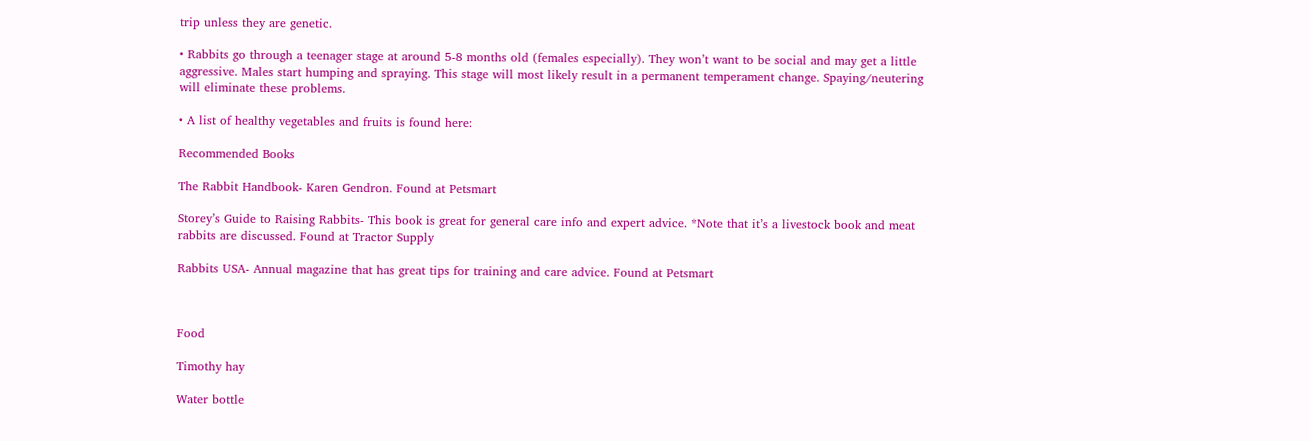trip unless they are genetic.

• Rabbits go through a teenager stage at around 5-8 months old (females especially). They won’t want to be social and may get a little aggressive. Males start humping and spraying. This stage will most likely result in a permanent temperament change. Spaying/neutering will eliminate these problems.

• A list of healthy vegetables and fruits is found here:

Recommended Books

The Rabbit Handbook- Karen Gendron. Found at Petsmart

Storey’s Guide to Raising Rabbits- This book is great for general care info and expert advice. *Note that it’s a livestock book and meat rabbits are discussed. Found at Tractor Supply

Rabbits USA- Annual magazine that has great tips for training and care advice. Found at Petsmart



Food

Timothy hay

Water bottle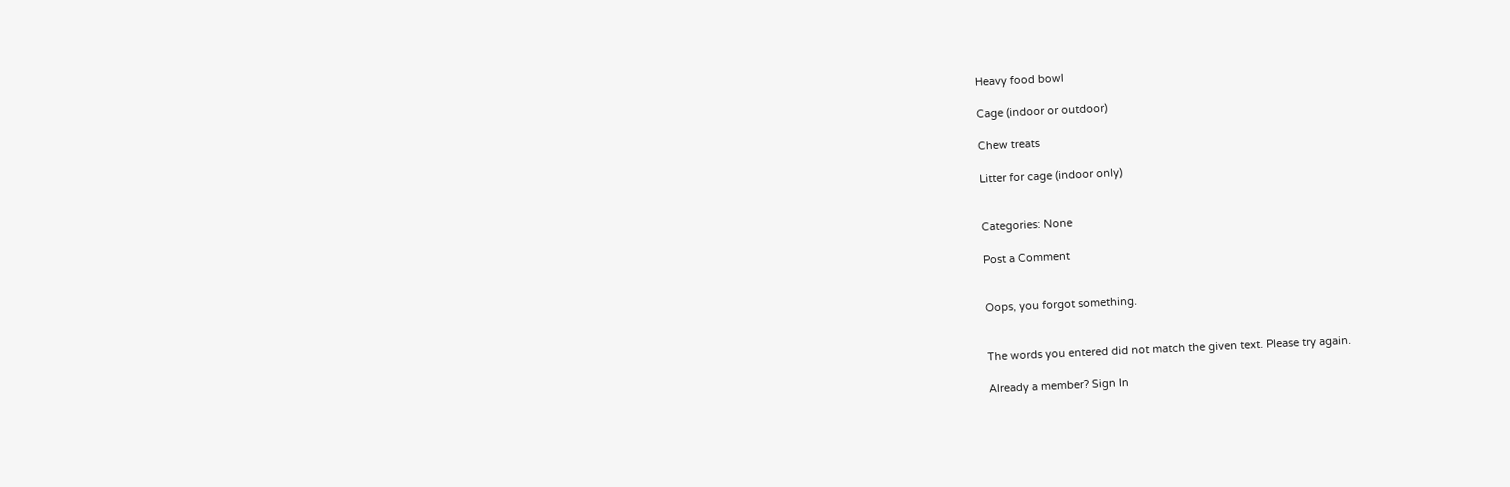Heavy food bowl

Cage (indoor or outdoor)

Chew treats

Litter for cage (indoor only)


Categories: None

Post a Comment


Oops, you forgot something.


The words you entered did not match the given text. Please try again.

Already a member? Sign In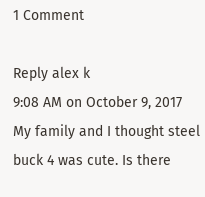1 Comment

Reply alex k
9:08 AM on October 9, 2017
My family and I thought steel buck 4 was cute. Is there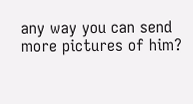any way you can send more pictures of him?